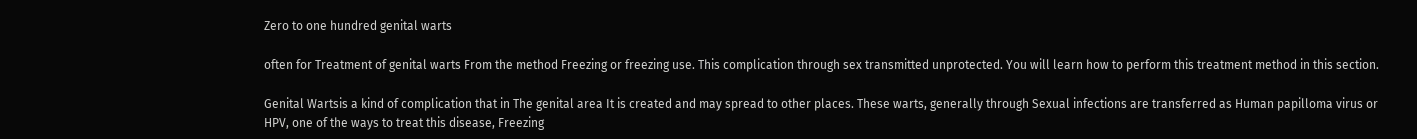Zero to one hundred genital warts

often for Treatment of genital warts From the method Freezing or freezing use. This complication through sex transmitted unprotected. You will learn how to perform this treatment method in this section.

Genital Wartsis a kind of complication that in The genital area It is created and may spread to other places. These warts, generally through Sexual infections are transferred as Human papilloma virus or HPV, one of the ways to treat this disease, Freezing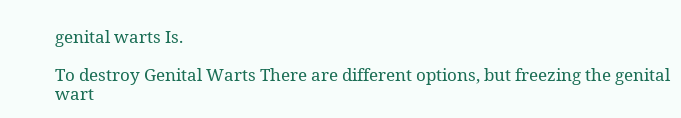genital warts Is.

To destroy Genital Warts There are different options, but freezing the genital wart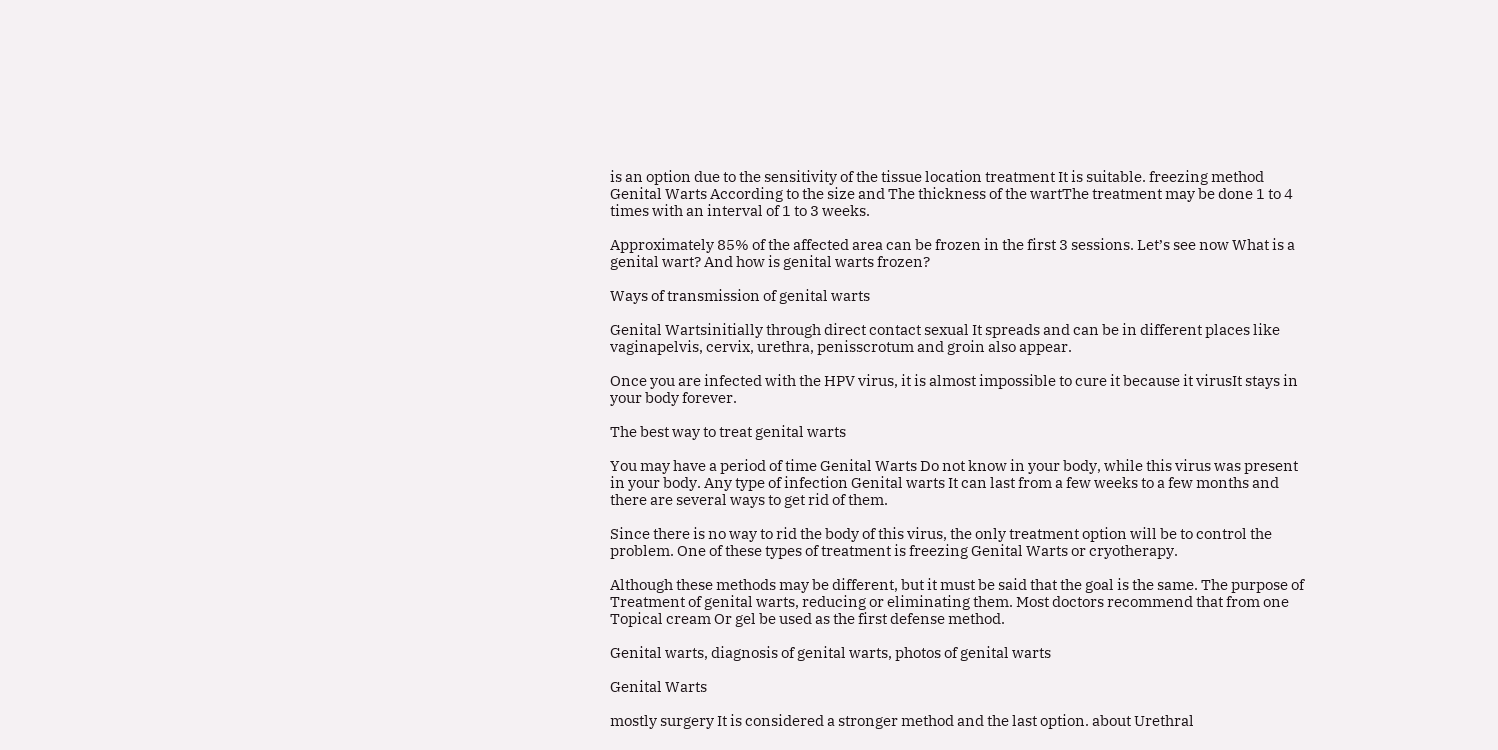is an option due to the sensitivity of the tissue location treatment It is suitable. freezing method Genital Warts According to the size and The thickness of the wartThe treatment may be done 1 to 4 times with an interval of 1 to 3 weeks.

Approximately 85% of the affected area can be frozen in the first 3 sessions. Let’s see now What is a genital wart? And how is genital warts frozen?

Ways of transmission of genital warts

Genital Wartsinitially through direct contact sexual It spreads and can be in different places like vaginapelvis, cervix, urethra, penisscrotum and groin also appear.

Once you are infected with the HPV virus, it is almost impossible to cure it because it virusIt stays in your body forever.

The best way to treat genital warts

You may have a period of time Genital Warts Do not know in your body, while this virus was present in your body. Any type of infection Genital warts It can last from a few weeks to a few months and there are several ways to get rid of them.

Since there is no way to rid the body of this virus, the only treatment option will be to control the problem. One of these types of treatment is freezing Genital Warts or cryotherapy.

Although these methods may be different, but it must be said that the goal is the same. The purpose of Treatment of genital warts, reducing or eliminating them. Most doctors recommend that from one Topical cream Or gel be used as the first defense method.

Genital warts, diagnosis of genital warts, photos of genital warts

Genital Warts

mostly surgery It is considered a stronger method and the last option. about Urethral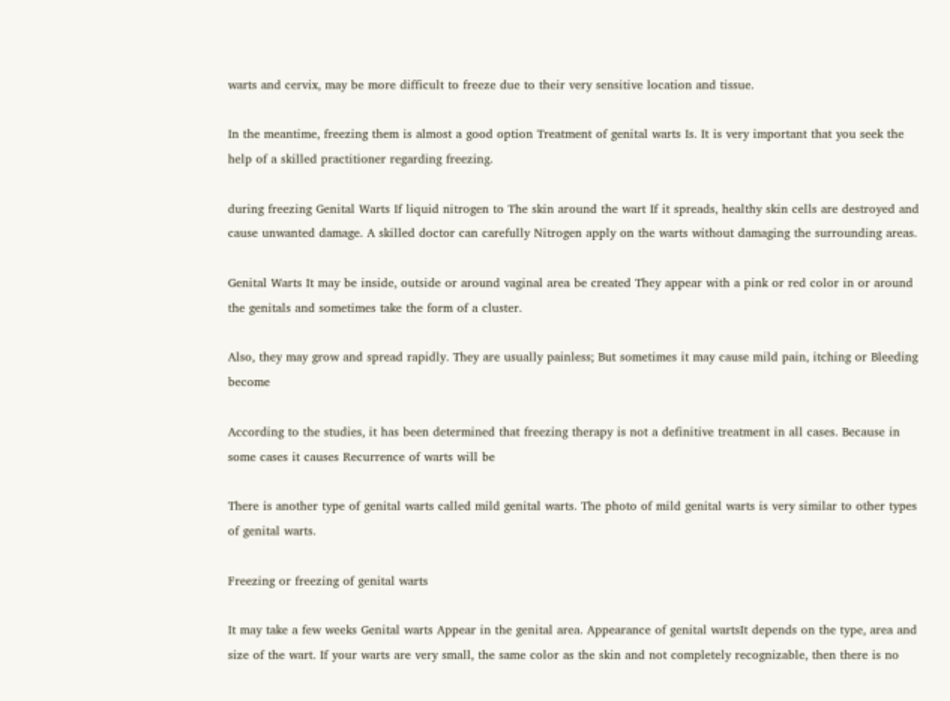warts and cervix, may be more difficult to freeze due to their very sensitive location and tissue.

In the meantime, freezing them is almost a good option Treatment of genital warts Is. It is very important that you seek the help of a skilled practitioner regarding freezing.

during freezing Genital Warts If liquid nitrogen to The skin around the wart If it spreads, healthy skin cells are destroyed and cause unwanted damage. A skilled doctor can carefully Nitrogen apply on the warts without damaging the surrounding areas.

Genital Warts It may be inside, outside or around vaginal area be created They appear with a pink or red color in or around the genitals and sometimes take the form of a cluster.

Also, they may grow and spread rapidly. They are usually painless; But sometimes it may cause mild pain, itching or Bleeding become

According to the studies, it has been determined that freezing therapy is not a definitive treatment in all cases. Because in some cases it causes Recurrence of warts will be

There is another type of genital warts called mild genital warts. The photo of mild genital warts is very similar to other types of genital warts.

Freezing or freezing of genital warts

It may take a few weeks Genital warts Appear in the genital area. Appearance of genital wartsIt depends on the type, area and size of the wart. If your warts are very small, the same color as the skin and not completely recognizable, then there is no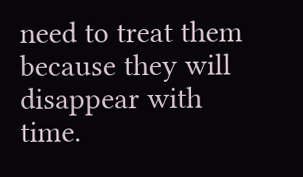need to treat them because they will disappear with time.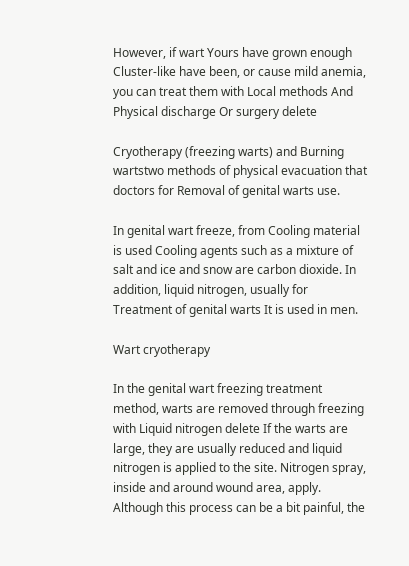However, if wart Yours have grown enough Cluster-like have been, or cause mild anemia, you can treat them with Local methods And Physical discharge Or surgery delete

Cryotherapy (freezing warts) and Burning wartstwo methods of physical evacuation that doctors for Removal of genital warts use.

In genital wart freeze, from Cooling material is used Cooling agents such as a mixture of salt and ice and snow are carbon dioxide. In addition, liquid nitrogen, usually for Treatment of genital warts It is used in men.

Wart cryotherapy

In the genital wart freezing treatment method, warts are removed through freezing with Liquid nitrogen delete If the warts are large, they are usually reduced and liquid nitrogen is applied to the site. Nitrogen spray, inside and around wound area, apply. Although this process can be a bit painful, the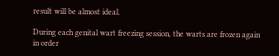result will be almost ideal.

During each genital wart freezing session, the warts are frozen again in order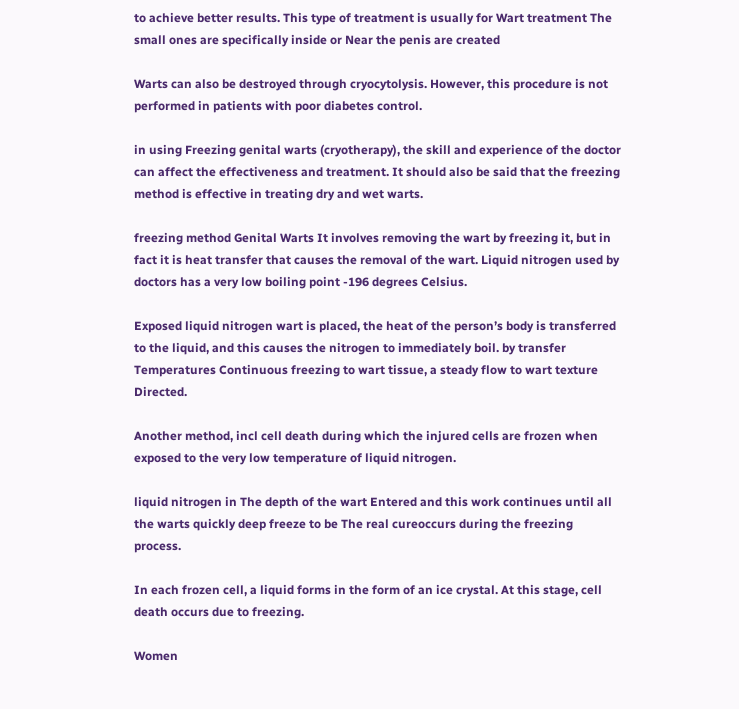to achieve better results. This type of treatment is usually for Wart treatment The small ones are specifically inside or Near the penis are created

Warts can also be destroyed through cryocytolysis. However, this procedure is not performed in patients with poor diabetes control.

in using Freezing genital warts (cryotherapy), the skill and experience of the doctor can affect the effectiveness and treatment. It should also be said that the freezing method is effective in treating dry and wet warts.

freezing method Genital Warts It involves removing the wart by freezing it, but in fact it is heat transfer that causes the removal of the wart. Liquid nitrogen used by doctors has a very low boiling point -196 degrees Celsius.

Exposed liquid nitrogen wart is placed, the heat of the person’s body is transferred to the liquid, and this causes the nitrogen to immediately boil. by transfer Temperatures Continuous freezing to wart tissue, a steady flow to wart texture Directed.

Another method, incl cell death during which the injured cells are frozen when exposed to the very low temperature of liquid nitrogen.

liquid nitrogen in The depth of the wart Entered and this work continues until all the warts quickly deep freeze to be The real cureoccurs during the freezing process.

In each frozen cell, a liquid forms in the form of an ice crystal. At this stage, cell death occurs due to freezing.

Women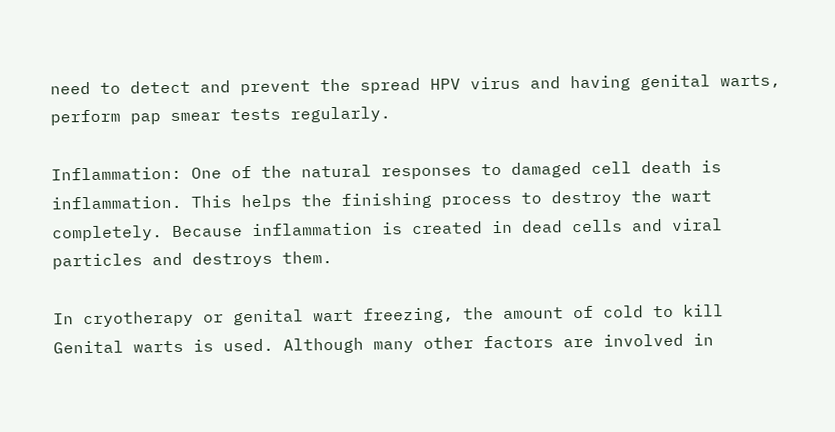need to detect and prevent the spread HPV virus and having genital warts, perform pap smear tests regularly.

Inflammation: One of the natural responses to damaged cell death is inflammation. This helps the finishing process to destroy the wart completely. Because inflammation is created in dead cells and viral particles and destroys them.

In cryotherapy or genital wart freezing, the amount of cold to kill Genital warts is used. Although many other factors are involved in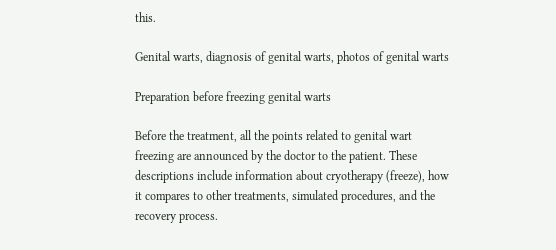this.

Genital warts, diagnosis of genital warts, photos of genital warts

Preparation before freezing genital warts

Before the treatment, all the points related to genital wart freezing are announced by the doctor to the patient. These descriptions include information about cryotherapy (freeze), how it compares to other treatments, simulated procedures, and the recovery process.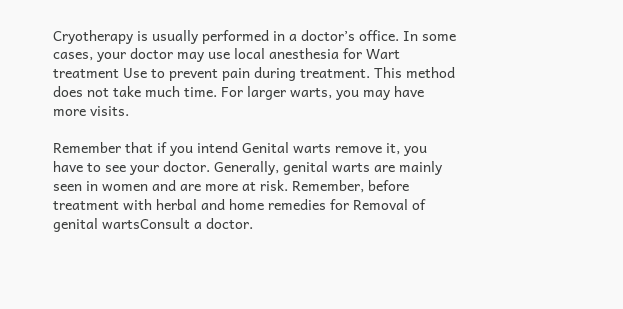Cryotherapy is usually performed in a doctor’s office. In some cases, your doctor may use local anesthesia for Wart treatment Use to prevent pain during treatment. This method does not take much time. For larger warts, you may have more visits.

Remember that if you intend Genital warts remove it, you have to see your doctor. Generally, genital warts are mainly seen in women and are more at risk. Remember, before treatment with herbal and home remedies for Removal of genital wartsConsult a doctor.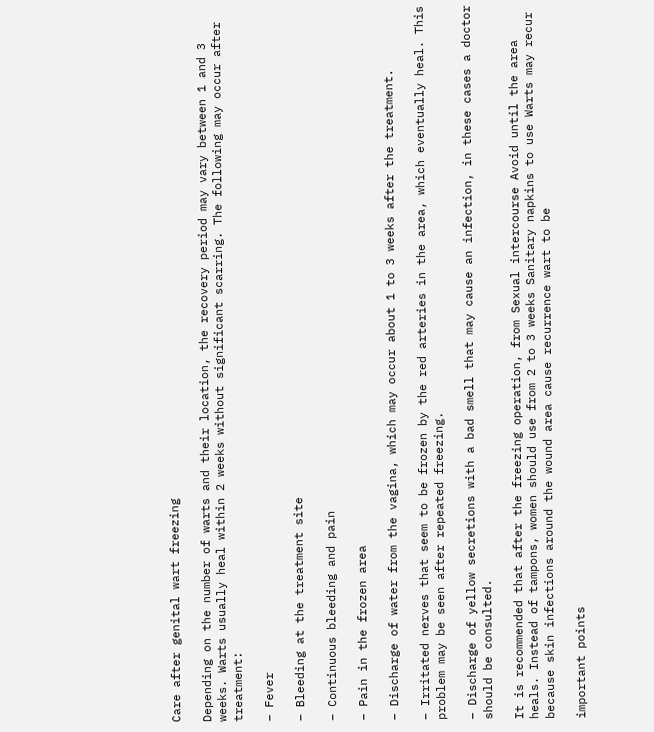Care after genital wart freezing

Depending on the number of warts and their location, the recovery period may vary between 1 and 3 weeks. Warts usually heal within 2 weeks without significant scarring. The following may occur after treatment:

– Fever

– Bleeding at the treatment site

– Continuous bleeding and pain

– Pain in the frozen area

– Discharge of water from the vagina, which may occur about 1 to 3 weeks after the treatment.

– Irritated nerves that seem to be frozen by the red arteries in the area, which eventually heal. This problem may be seen after repeated freezing.

– Discharge of yellow secretions with a bad smell that may cause an infection, in these cases a doctor should be consulted.

It is recommended that after the freezing operation, from Sexual intercourse Avoid until the area heals. Instead of tampons, women should use from 2 to 3 weeks Sanitary napkins to use Warts may recur because skin infections around the wound area cause recurrence wart to be

important points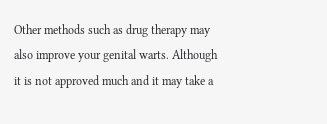Other methods such as drug therapy may also improve your genital warts. Although it is not approved much and it may take a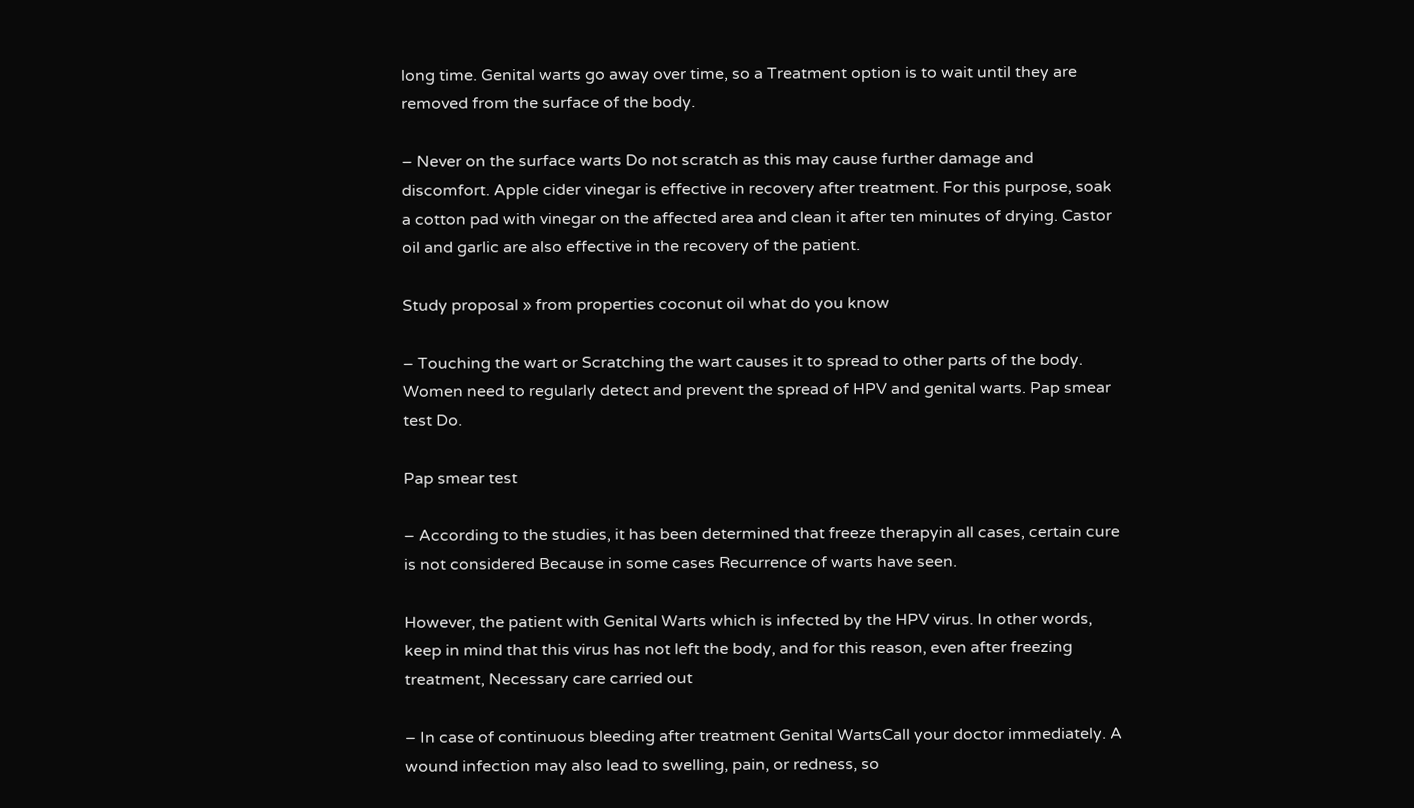long time. Genital warts go away over time, so a Treatment option is to wait until they are removed from the surface of the body.

– Never on the surface warts Do not scratch as this may cause further damage and discomfort. Apple cider vinegar is effective in recovery after treatment. For this purpose, soak a cotton pad with vinegar on the affected area and clean it after ten minutes of drying. Castor oil and garlic are also effective in the recovery of the patient.

Study proposal » from properties coconut oil what do you know

– Touching the wart or Scratching the wart causes it to spread to other parts of the body. Women need to regularly detect and prevent the spread of HPV and genital warts. Pap smear test Do.

Pap smear test

– According to the studies, it has been determined that freeze therapyin all cases, certain cure is not considered Because in some cases Recurrence of warts have seen.

However, the patient with Genital Warts which is infected by the HPV virus. In other words, keep in mind that this virus has not left the body, and for this reason, even after freezing treatment, Necessary care carried out

– In case of continuous bleeding after treatment Genital WartsCall your doctor immediately. A wound infection may also lead to swelling, pain, or redness, so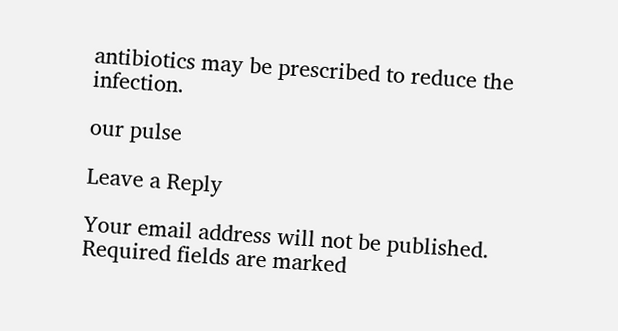antibiotics may be prescribed to reduce the infection.

our pulse

Leave a Reply

Your email address will not be published. Required fields are marked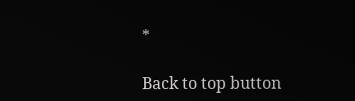*

Back to top button